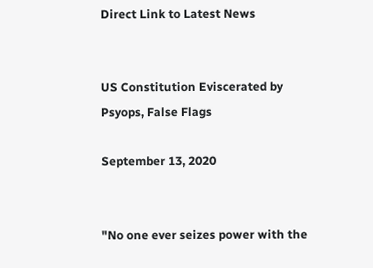Direct Link to Latest News


US Constitution Eviscerated by Psyops, False Flags

September 13, 2020


"No one ever seizes power with the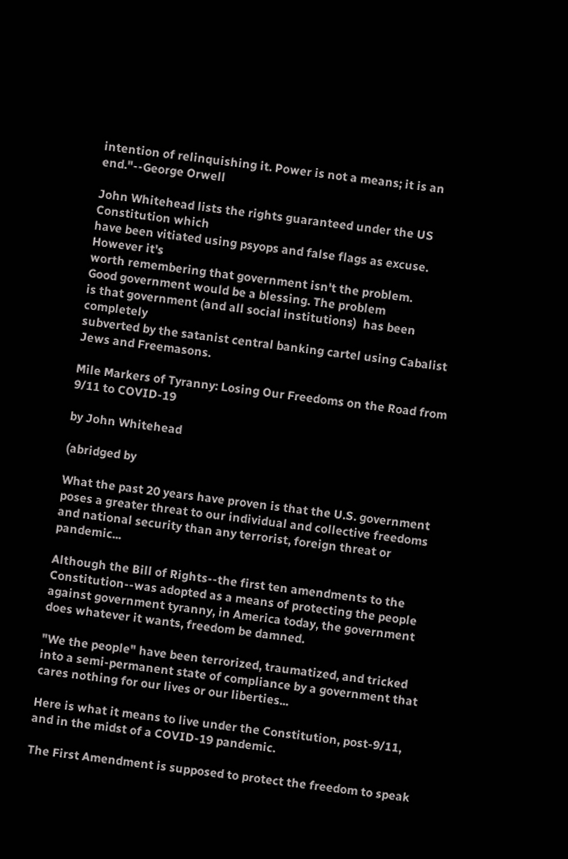intention of relinquishing it. Power is not a means; it is an end."--George Orwell

John Whitehead lists the rights guaranteed under the US Constitution which
have been vitiated using psyops and false flags as excuse. However it's
worth remembering that government isn't the problem.
Good government would be a blessing. The problem
is that government (and all social institutions)  has been completely
subverted by the satanist central banking cartel using Cabalist Jews and Freemasons.

Mile Markers of Tyranny: Losing Our Freedoms on the Road from 9/11 to COVID-19

by John Whitehead

(abridged by

What the past 20 years have proven is that the U.S. government poses a greater threat to our individual and collective freedoms and national security than any terrorist, foreign threat or pandemic...

Although the Bill of Rights--the first ten amendments to the Constitution--was adopted as a means of protecting the people against government tyranny, in America today, the government does whatever it wants, freedom be damned.

"We the people" have been terrorized, traumatized, and tricked into a semi-permanent state of compliance by a government that cares nothing for our lives or our liberties...

Here is what it means to live under the Constitution, post-9/11, and in the midst of a COVID-19 pandemic.

The First Amendment is supposed to protect the freedom to speak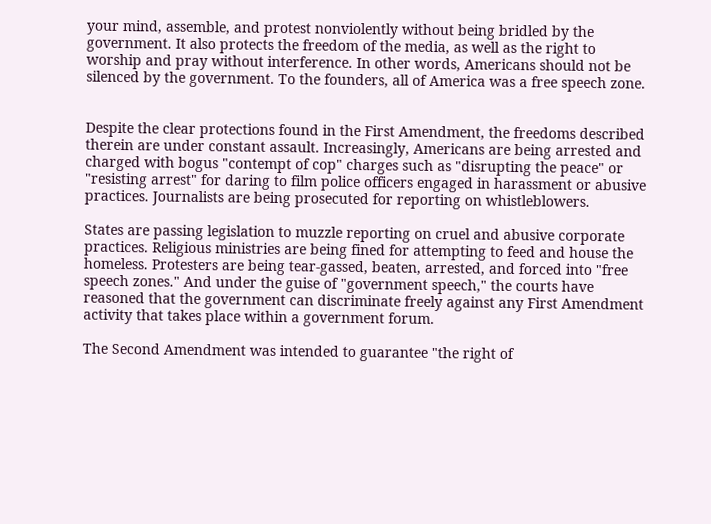your mind, assemble, and protest nonviolently without being bridled by the government. It also protects the freedom of the media, as well as the right to worship and pray without interference. In other words, Americans should not be silenced by the government. To the founders, all of America was a free speech zone.


Despite the clear protections found in the First Amendment, the freedoms described therein are under constant assault. Increasingly, Americans are being arrested and charged with bogus "contempt of cop" charges such as "disrupting the peace" or "resisting arrest" for daring to film police officers engaged in harassment or abusive practices. Journalists are being prosecuted for reporting on whistleblowers.

States are passing legislation to muzzle reporting on cruel and abusive corporate practices. Religious ministries are being fined for attempting to feed and house the homeless. Protesters are being tear-gassed, beaten, arrested, and forced into "free speech zones." And under the guise of "government speech," the courts have reasoned that the government can discriminate freely against any First Amendment activity that takes place within a government forum.

The Second Amendment was intended to guarantee "the right of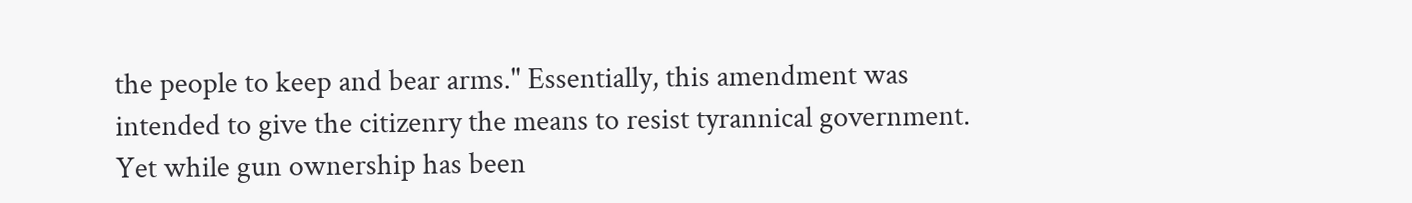the people to keep and bear arms." Essentially, this amendment was intended to give the citizenry the means to resist tyrannical government. Yet while gun ownership has been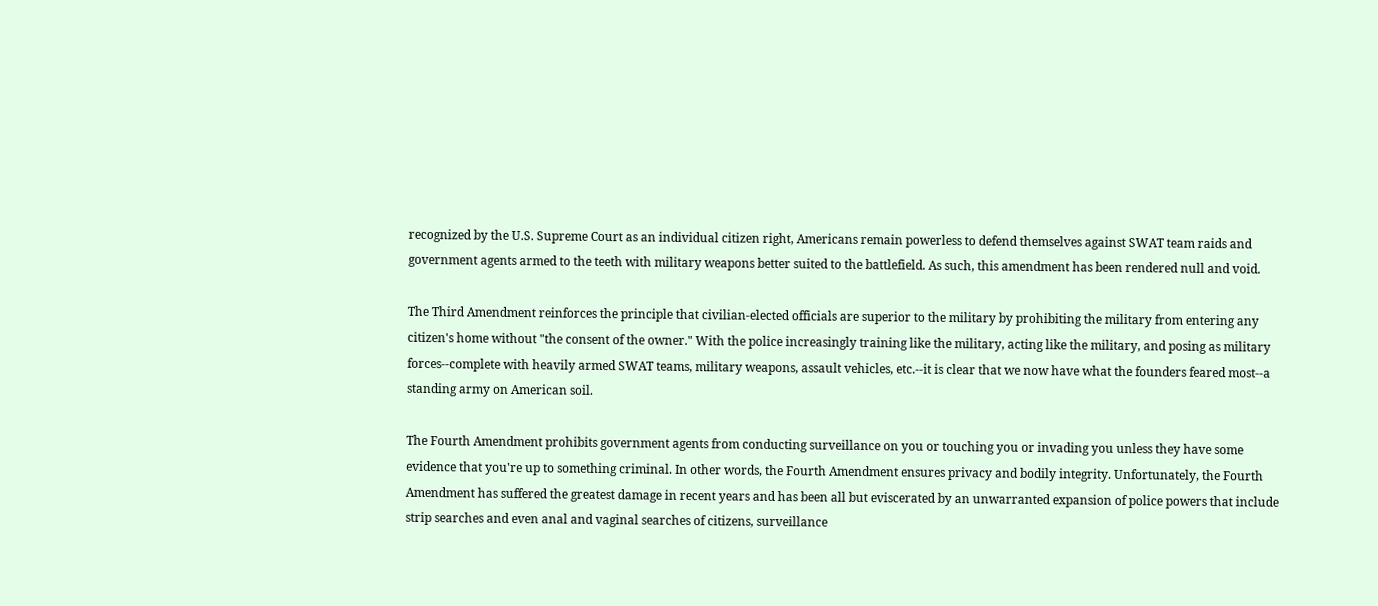recognized by the U.S. Supreme Court as an individual citizen right, Americans remain powerless to defend themselves against SWAT team raids and government agents armed to the teeth with military weapons better suited to the battlefield. As such, this amendment has been rendered null and void.

The Third Amendment reinforces the principle that civilian-elected officials are superior to the military by prohibiting the military from entering any citizen's home without "the consent of the owner." With the police increasingly training like the military, acting like the military, and posing as military forces--complete with heavily armed SWAT teams, military weapons, assault vehicles, etc.--it is clear that we now have what the founders feared most--a standing army on American soil.

The Fourth Amendment prohibits government agents from conducting surveillance on you or touching you or invading you unless they have some evidence that you're up to something criminal. In other words, the Fourth Amendment ensures privacy and bodily integrity. Unfortunately, the Fourth Amendment has suffered the greatest damage in recent years and has been all but eviscerated by an unwarranted expansion of police powers that include strip searches and even anal and vaginal searches of citizens, surveillance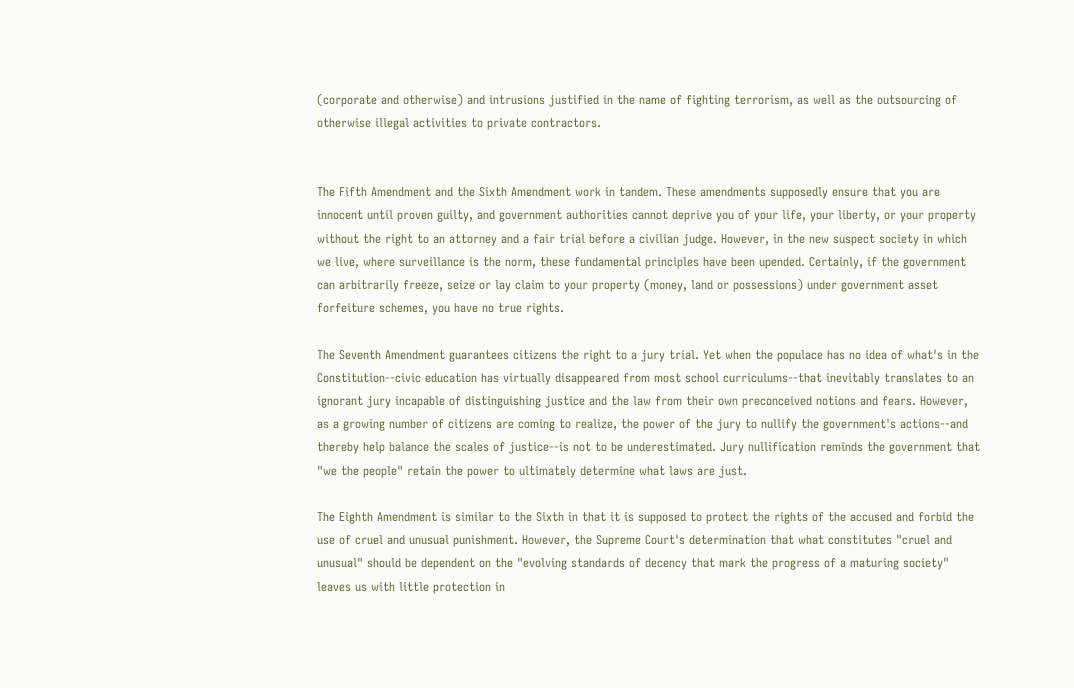(corporate and otherwise) and intrusions justified in the name of fighting terrorism, as well as the outsourcing of otherwise illegal activities to private contractors.


The Fifth Amendment and the Sixth Amendment work in tandem. These amendments supposedly ensure that you are innocent until proven guilty, and government authorities cannot deprive you of your life, your liberty, or your property without the right to an attorney and a fair trial before a civilian judge. However, in the new suspect society in which we live, where surveillance is the norm, these fundamental principles have been upended. Certainly, if the government can arbitrarily freeze, seize or lay claim to your property (money, land or possessions) under government asset forfeiture schemes, you have no true rights.

The Seventh Amendment guarantees citizens the right to a jury trial. Yet when the populace has no idea of what's in the Constitution--civic education has virtually disappeared from most school curriculums--that inevitably translates to an ignorant jury incapable of distinguishing justice and the law from their own preconceived notions and fears. However, as a growing number of citizens are coming to realize, the power of the jury to nullify the government's actions--and thereby help balance the scales of justice--is not to be underestimated. Jury nullification reminds the government that "we the people" retain the power to ultimately determine what laws are just.

The Eighth Amendment is similar to the Sixth in that it is supposed to protect the rights of the accused and forbid the use of cruel and unusual punishment. However, the Supreme Court's determination that what constitutes "cruel and unusual" should be dependent on the "evolving standards of decency that mark the progress of a maturing society" leaves us with little protection in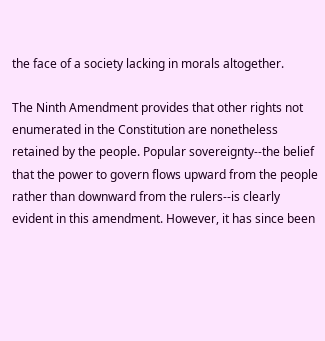the face of a society lacking in morals altogether.

The Ninth Amendment provides that other rights not enumerated in the Constitution are nonetheless retained by the people. Popular sovereignty--the belief that the power to govern flows upward from the people rather than downward from the rulers--is clearly evident in this amendment. However, it has since been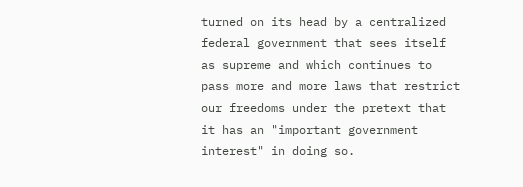turned on its head by a centralized federal government that sees itself as supreme and which continues to pass more and more laws that restrict our freedoms under the pretext that it has an "important government interest" in doing so.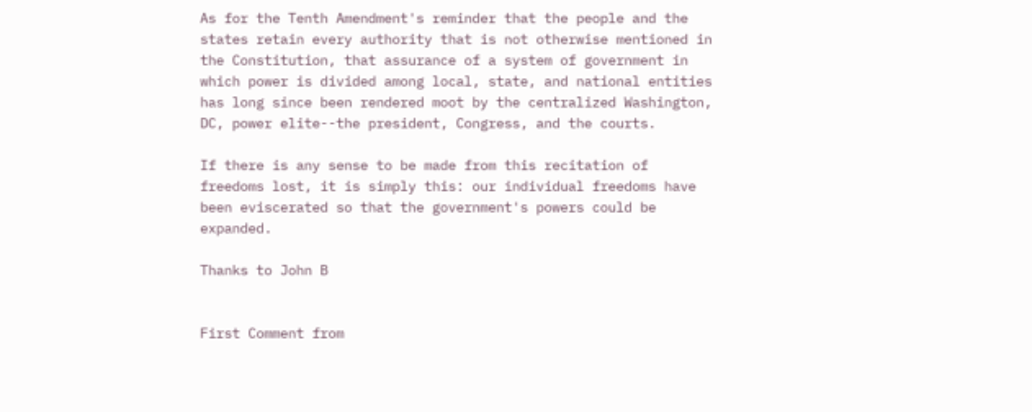As for the Tenth Amendment's reminder that the people and the states retain every authority that is not otherwise mentioned in the Constitution, that assurance of a system of government in which power is divided among local, state, and national entities has long since been rendered moot by the centralized Washington, DC, power elite--the president, Congress, and the courts.

If there is any sense to be made from this recitation of freedoms lost, it is simply this: our individual freedoms have been eviscerated so that the government's powers could be expanded.

Thanks to John B


First Comment from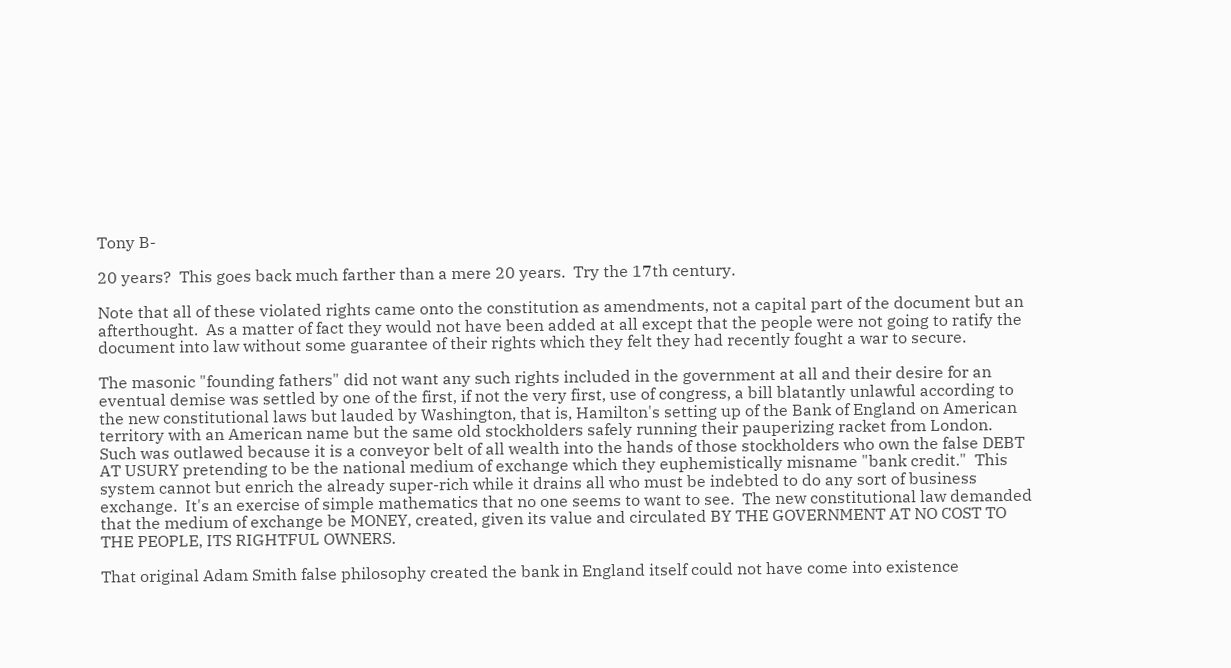Tony B-

20 years?  This goes back much farther than a mere 20 years.  Try the 17th century.

Note that all of these violated rights came onto the constitution as amendments, not a capital part of the document but an afterthought.  As a matter of fact they would not have been added at all except that the people were not going to ratify the document into law without some guarantee of their rights which they felt they had recently fought a war to secure.

The masonic "founding fathers" did not want any such rights included in the government at all and their desire for an eventual demise was settled by one of the first, if not the very first, use of congress, a bill blatantly unlawful according to the new constitutional laws but lauded by Washington, that is, Hamilton's setting up of the Bank of England on American territory with an American name but the same old stockholders safely running their pauperizing racket from London.  Such was outlawed because it is a conveyor belt of all wealth into the hands of those stockholders who own the false DEBT AT USURY pretending to be the national medium of exchange which they euphemistically misname "bank credit."  This system cannot but enrich the already super-rich while it drains all who must be indebted to do any sort of business exchange.  It's an exercise of simple mathematics that no one seems to want to see.  The new constitutional law demanded that the medium of exchange be MONEY, created, given its value and circulated BY THE GOVERNMENT AT NO COST TO THE PEOPLE, ITS RIGHTFUL OWNERS.

That original Adam Smith false philosophy created the bank in England itself could not have come into existence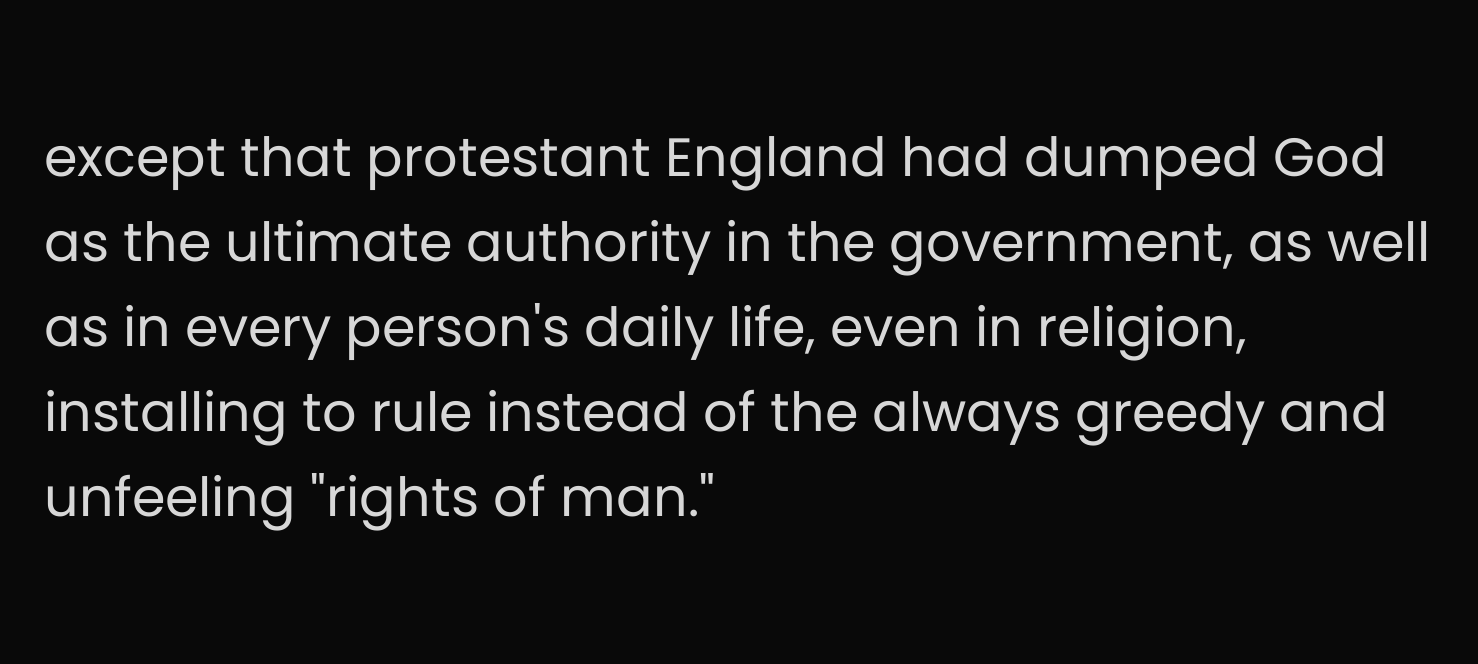except that protestant England had dumped God as the ultimate authority in the government, as well as in every person's daily life, even in religion, installing to rule instead of the always greedy and unfeeling "rights of man."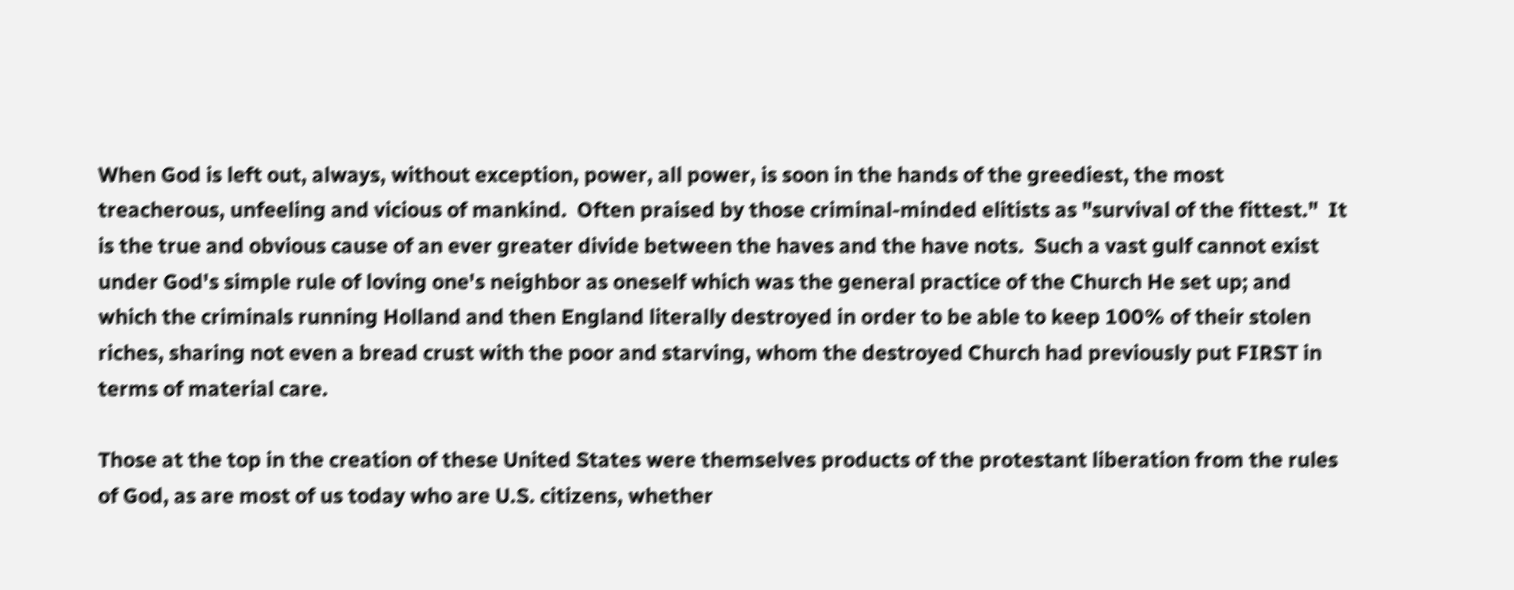When God is left out, always, without exception, power, all power, is soon in the hands of the greediest, the most treacherous, unfeeling and vicious of mankind.  Often praised by those criminal-minded elitists as "survival of the fittest."  It is the true and obvious cause of an ever greater divide between the haves and the have nots.  Such a vast gulf cannot exist under God's simple rule of loving one's neighbor as oneself which was the general practice of the Church He set up; and which the criminals running Holland and then England literally destroyed in order to be able to keep 100% of their stolen riches, sharing not even a bread crust with the poor and starving, whom the destroyed Church had previously put FIRST in terms of material care.

Those at the top in the creation of these United States were themselves products of the protestant liberation from the rules of God, as are most of us today who are U.S. citizens, whether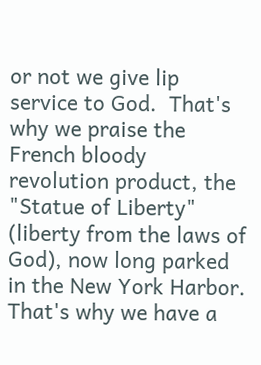or not we give lip service to God.  That's why we praise the French bloody revolution product, the "Statue of Liberty" (liberty from the laws of God), now long parked in the New York Harbor.  That's why we have a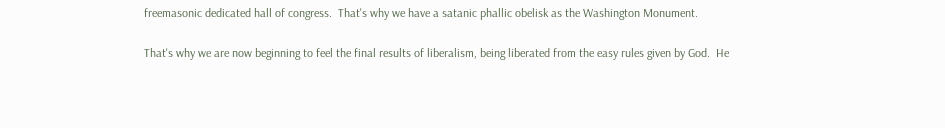freemasonic dedicated hall of congress.  That's why we have a satanic phallic obelisk as the Washington Monument.

That's why we are now beginning to feel the final results of liberalism, being liberated from the easy rules given by God.  He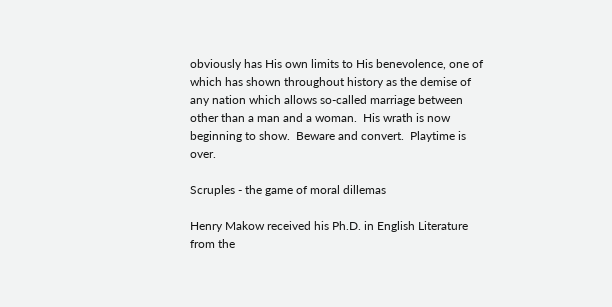obviously has His own limits to His benevolence, one of which has shown throughout history as the demise of any nation which allows so-called marriage between other than a man and a woman.  His wrath is now beginning to show.  Beware and convert.  Playtime is over.

Scruples - the game of moral dillemas

Henry Makow received his Ph.D. in English Literature from the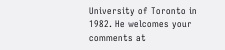University of Toronto in 1982. He welcomes your comments at